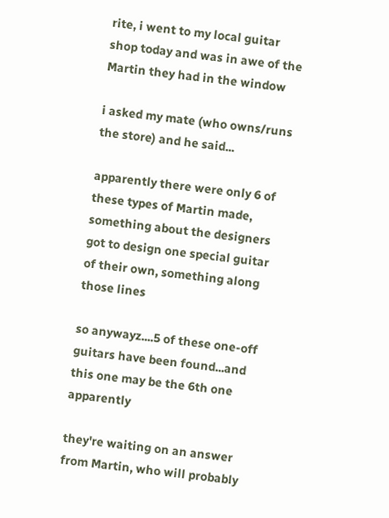rite, i went to my local guitar shop today and was in awe of the Martin they had in the window

i asked my mate (who owns/runs the store) and he said...

apparently there were only 6 of these types of Martin made, something about the designers got to design one special guitar of their own, something along those lines

so anywayz....5 of these one-off guitars have been found...and this one may be the 6th one apparently

they're waiting on an answer from Martin, who will probably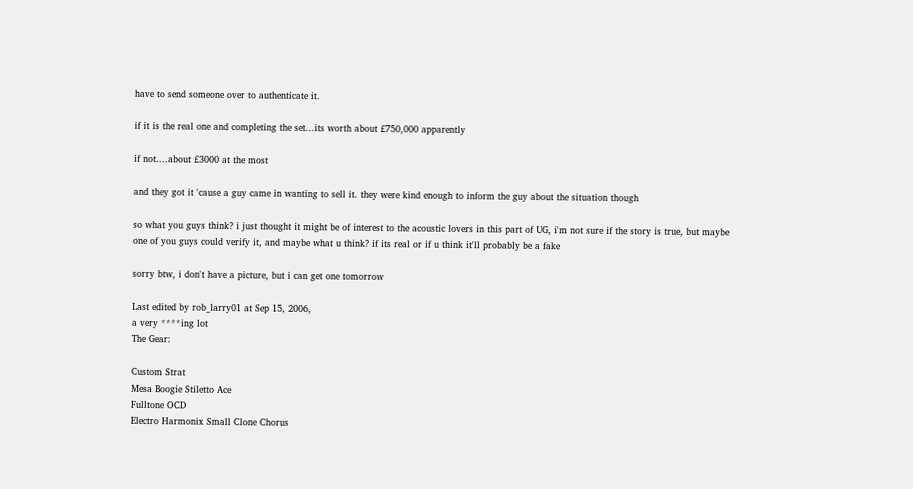have to send someone over to authenticate it.

if it is the real one and completing the set...its worth about £750,000 apparently

if not....about £3000 at the most

and they got it 'cause a guy came in wanting to sell it. they were kind enough to inform the guy about the situation though

so what you guys think? i just thought it might be of interest to the acoustic lovers in this part of UG, i'm not sure if the story is true, but maybe one of you guys could verify it, and maybe what u think? if its real or if u think it'll probably be a fake

sorry btw, i don't have a picture, but i can get one tomorrow

Last edited by rob_larry01 at Sep 15, 2006,
a very ****ing lot
The Gear:

Custom Strat
Mesa Boogie Stiletto Ace
Fulltone OCD
Electro Harmonix Small Clone Chorus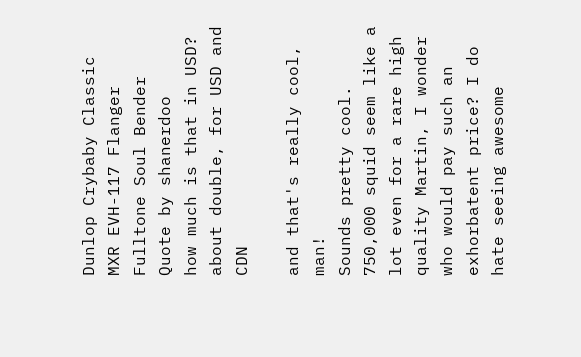Dunlop Crybaby Classic
MXR EVH-117 Flanger
Fulltone Soul Bender
Quote by shanerdoo
how much is that in USD?
about double, for USD and CDN

and that's really cool, man!
Sounds pretty cool. 750,000 squid seem like a lot even for a rare high quality Martin, I wonder who would pay such an exhorbatent price? I do hate seeing awesome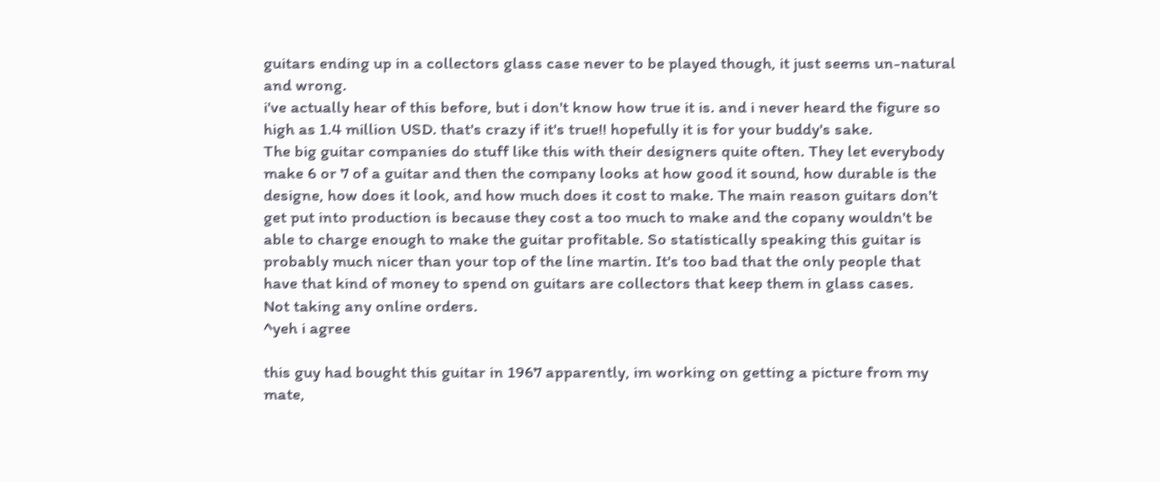guitars ending up in a collectors glass case never to be played though, it just seems un-natural and wrong.
i've actually hear of this before, but i don't know how true it is. and i never heard the figure so high as 1.4 million USD. that's crazy if it's true!! hopefully it is for your buddy's sake.
The big guitar companies do stuff like this with their designers quite often. They let everybody make 6 or 7 of a guitar and then the company looks at how good it sound, how durable is the designe, how does it look, and how much does it cost to make. The main reason guitars don't get put into production is because they cost a too much to make and the copany wouldn't be able to charge enough to make the guitar profitable. So statistically speaking this guitar is probably much nicer than your top of the line martin. It's too bad that the only people that have that kind of money to spend on guitars are collectors that keep them in glass cases.
Not taking any online orders.
^yeh i agree

this guy had bought this guitar in 1967 apparently, im working on getting a picture from my mate,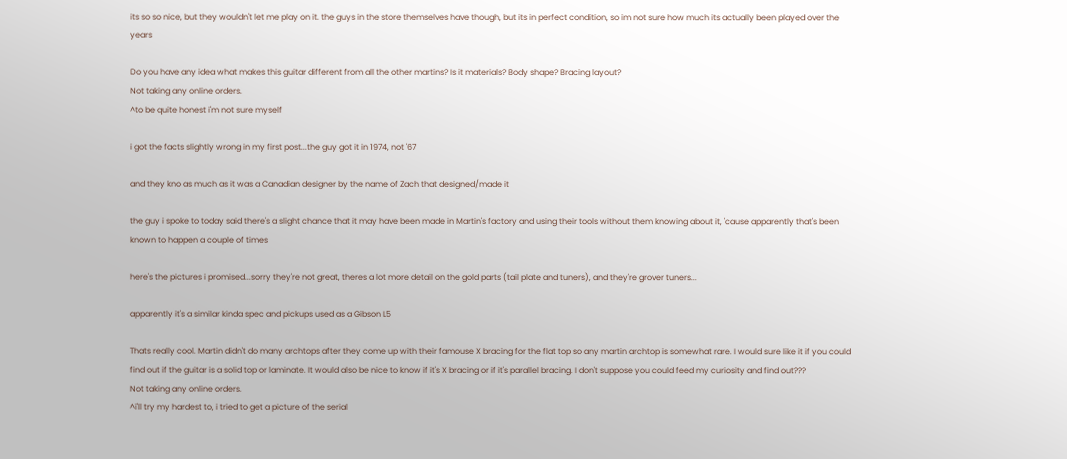its so so nice, but they wouldn't let me play on it. the guys in the store themselves have though, but its in perfect condition, so im not sure how much its actually been played over the years

Do you have any idea what makes this guitar different from all the other martins? Is it materials? Body shape? Bracing layout?
Not taking any online orders.
^to be quite honest i'm not sure myself

i got the facts slightly wrong in my first post...the guy got it in 1974, not '67

and they kno as much as it was a Canadian designer by the name of Zach that designed/made it

the guy i spoke to today said there's a slight chance that it may have been made in Martin's factory and using their tools without them knowing about it, 'cause apparently that's been known to happen a couple of times

here's the pictures i promised...sorry they're not great, theres a lot more detail on the gold parts (tail plate and tuners), and they're grover tuners...

apparently it's a similar kinda spec and pickups used as a Gibson L5

Thats really cool. Martin didn't do many archtops after they come up with their famouse X bracing for the flat top so any martin archtop is somewhat rare. I would sure like it if you could find out if the guitar is a solid top or laminate. It would also be nice to know if it's X bracing or if it's parallel bracing. I don't suppose you could feed my curiosity and find out???
Not taking any online orders.
^i'll try my hardest to, i tried to get a picture of the serial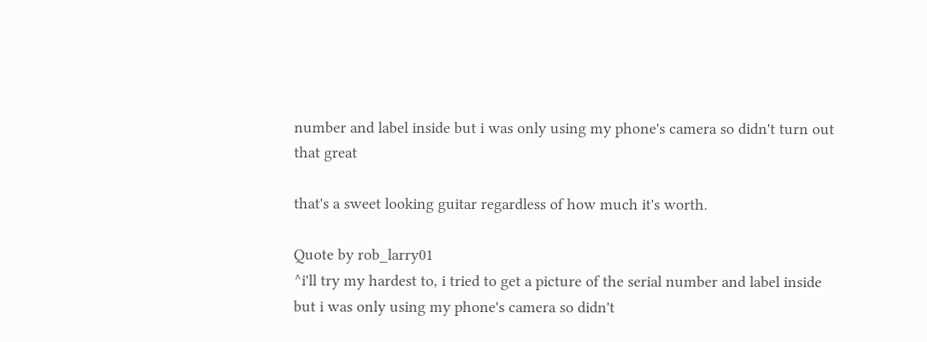number and label inside but i was only using my phone's camera so didn't turn out that great

that's a sweet looking guitar regardless of how much it's worth.

Quote by rob_larry01
^i'll try my hardest to, i tried to get a picture of the serial number and label inside but i was only using my phone's camera so didn't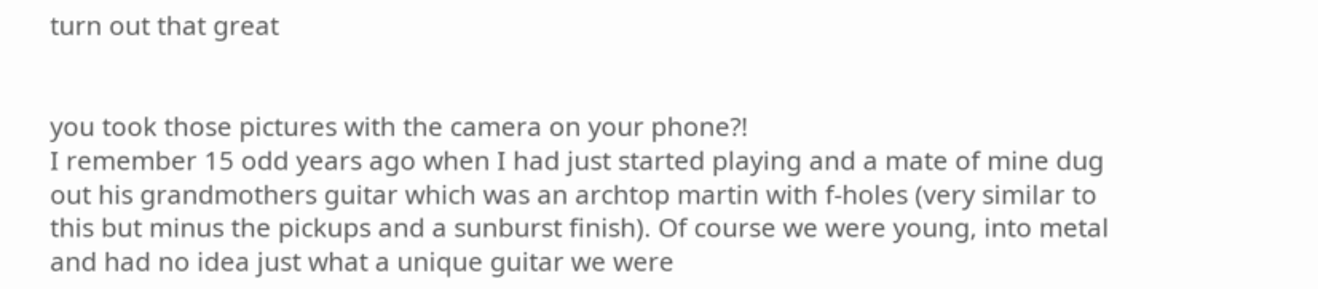turn out that great


you took those pictures with the camera on your phone?!
I remember 15 odd years ago when I had just started playing and a mate of mine dug out his grandmothers guitar which was an archtop martin with f-holes (very similar to this but minus the pickups and a sunburst finish). Of course we were young, into metal and had no idea just what a unique guitar we were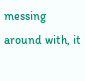messing around with, it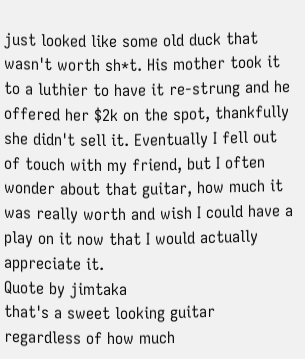just looked like some old duck that wasn't worth sh*t. His mother took it to a luthier to have it re-strung and he offered her $2k on the spot, thankfully she didn't sell it. Eventually I fell out of touch with my friend, but I often wonder about that guitar, how much it was really worth and wish I could have a play on it now that I would actually appreciate it.
Quote by jimtaka
that's a sweet looking guitar regardless of how much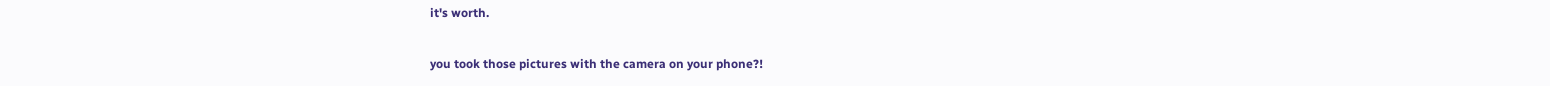it's worth.

you took those pictures with the camera on your phone?!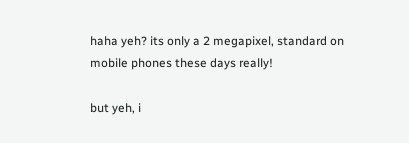haha yeh? its only a 2 megapixel, standard on mobile phones these days really!

but yeh, i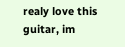realy love this guitar, im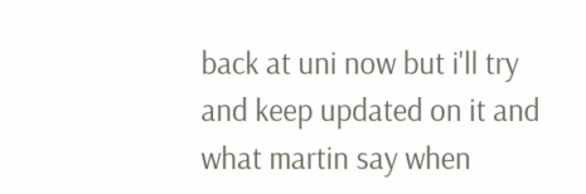back at uni now but i'll try and keep updated on it and what martin say when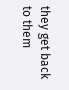they get back to them